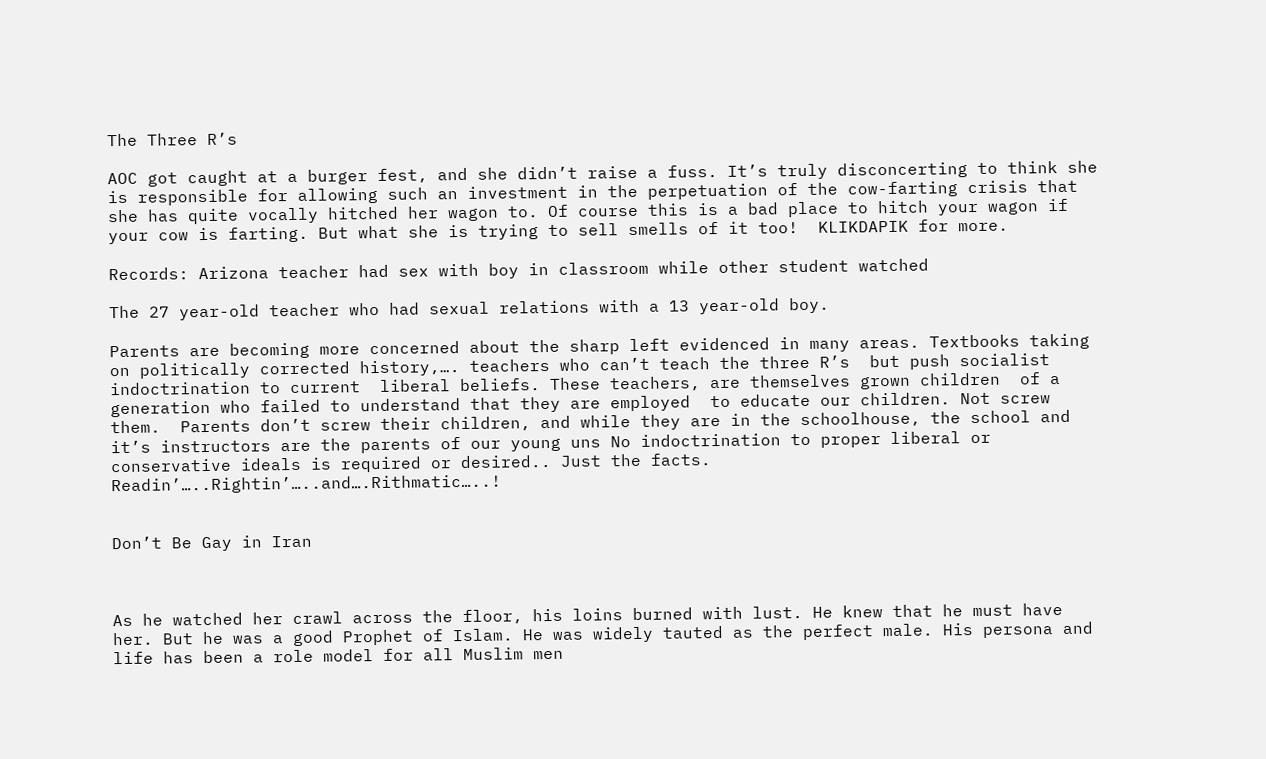The Three R’s

AOC got caught at a burger fest, and she didn’t raise a fuss. It’s truly disconcerting to think she is responsible for allowing such an investment in the perpetuation of the cow-farting crisis that she has quite vocally hitched her wagon to. Of course this is a bad place to hitch your wagon if your cow is farting. But what she is trying to sell smells of it too!  KLIKDAPIK for more.

Records: Arizona teacher had sex with boy in classroom while other student watched

The 27 year-old teacher who had sexual relations with a 13 year-old boy.

Parents are becoming more concerned about the sharp left evidenced in many areas. Textbooks taking on politically corrected history,…. teachers who can’t teach the three R’s  but push socialist indoctrination to current  liberal beliefs. These teachers, are themselves grown children  of a generation who failed to understand that they are employed  to educate our children. Not screw them.  Parents don’t screw their children, and while they are in the schoolhouse, the school and it’s instructors are the parents of our young uns No indoctrination to proper liberal or conservative ideals is required or desired.. Just the facts. Readin’…..Rightin’…..and….Rithmatic…..!


Don’t Be Gay in Iran



As he watched her crawl across the floor, his loins burned with lust. He knew that he must have her. But he was a good Prophet of Islam. He was widely tauted as the perfect male. His persona and life has been a role model for all Muslim men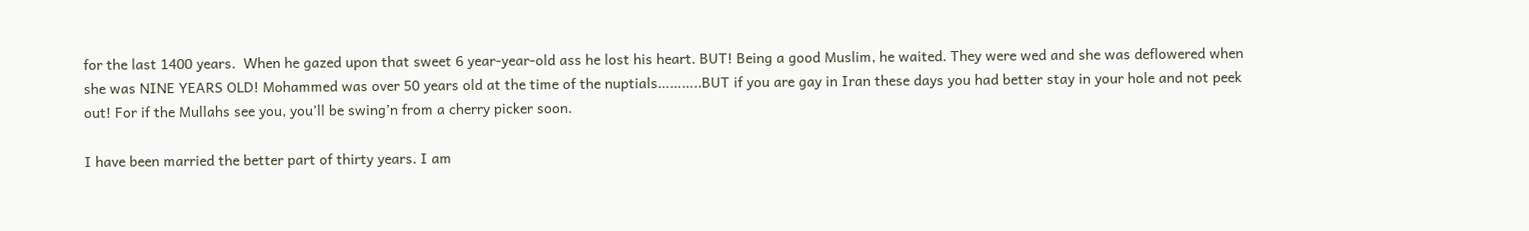for the last 1400 years.  When he gazed upon that sweet 6 year-year-old ass he lost his heart. BUT! Being a good Muslim, he waited. They were wed and she was deflowered when she was NINE YEARS OLD! Mohammed was over 50 years old at the time of the nuptials………..BUT if you are gay in Iran these days you had better stay in your hole and not peek out! For if the Mullahs see you, you’ll be swing’n from a cherry picker soon.

I have been married the better part of thirty years. I am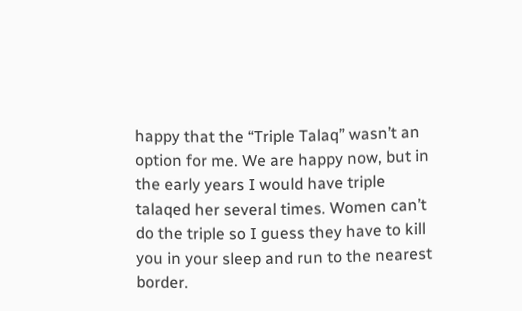happy that the “Triple Talaq” wasn’t an option for me. We are happy now, but in the early years I would have triple talaqed her several times. Women can’t do the triple so I guess they have to kill you in your sleep and run to the nearest border.